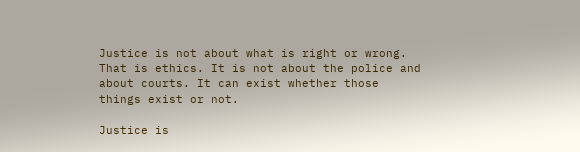Justice is not about what is right or wrong. That is ethics. It is not about the police and about courts. It can exist whether those things exist or not.

Justice is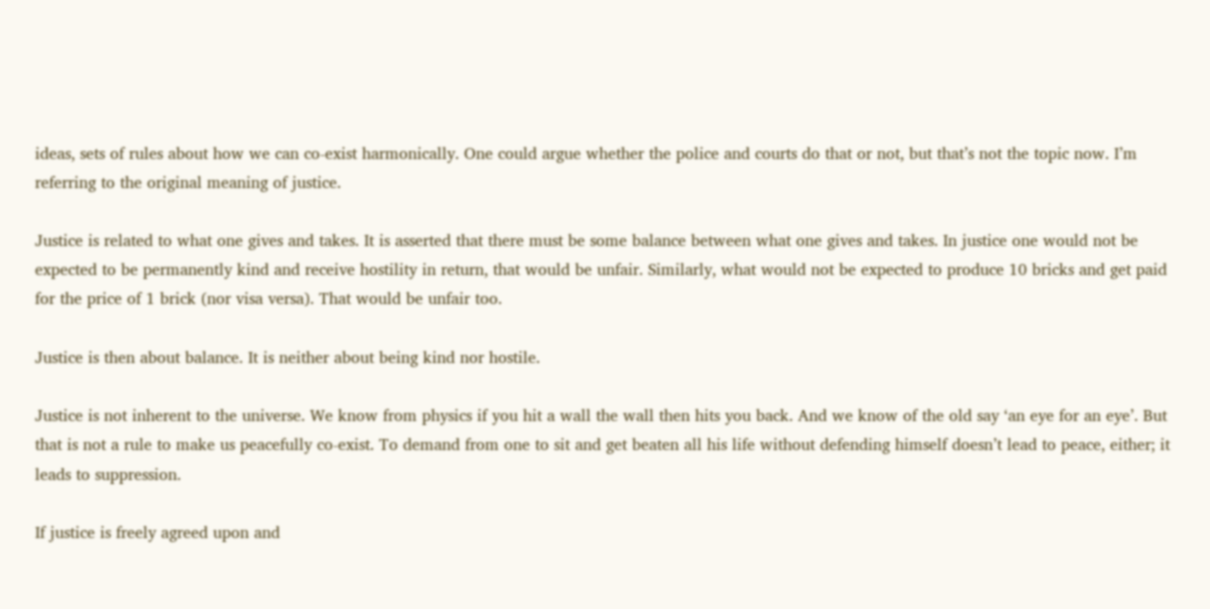ideas, sets of rules about how we can co-exist harmonically. One could argue whether the police and courts do that or not, but that’s not the topic now. I’m referring to the original meaning of justice.

Justice is related to what one gives and takes. It is asserted that there must be some balance between what one gives and takes. In justice one would not be expected to be permanently kind and receive hostility in return, that would be unfair. Similarly, what would not be expected to produce 10 bricks and get paid for the price of 1 brick (nor visa versa). That would be unfair too.

Justice is then about balance. It is neither about being kind nor hostile.

Justice is not inherent to the universe. We know from physics if you hit a wall the wall then hits you back. And we know of the old say ‘an eye for an eye’. But that is not a rule to make us peacefully co-exist. To demand from one to sit and get beaten all his life without defending himself doesn’t lead to peace, either; it leads to suppression.

If justice is freely agreed upon and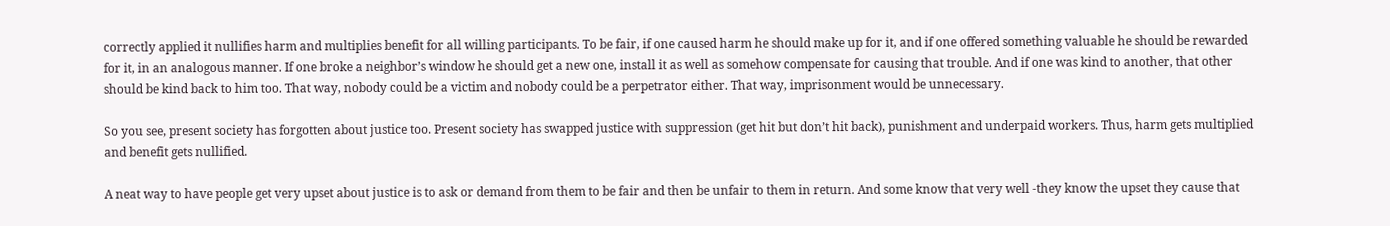correctly applied it nullifies harm and multiplies benefit for all willing participants. To be fair, if one caused harm he should make up for it, and if one offered something valuable he should be rewarded for it, in an analogous manner. If one broke a neighbor’s window he should get a new one, install it as well as somehow compensate for causing that trouble. And if one was kind to another, that other should be kind back to him too. That way, nobody could be a victim and nobody could be a perpetrator either. That way, imprisonment would be unnecessary.

So you see, present society has forgotten about justice too. Present society has swapped justice with suppression (get hit but don’t hit back), punishment and underpaid workers. Thus, harm gets multiplied and benefit gets nullified.

A neat way to have people get very upset about justice is to ask or demand from them to be fair and then be unfair to them in return. And some know that very well -they know the upset they cause that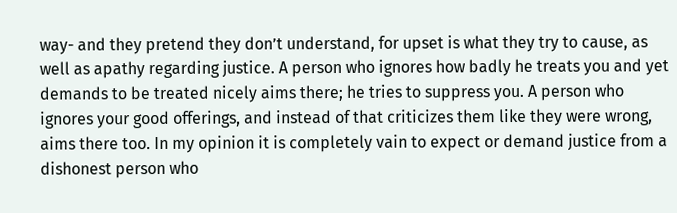way- and they pretend they don’t understand, for upset is what they try to cause, as well as apathy regarding justice. A person who ignores how badly he treats you and yet demands to be treated nicely aims there; he tries to suppress you. A person who ignores your good offerings, and instead of that criticizes them like they were wrong, aims there too. In my opinion it is completely vain to expect or demand justice from a dishonest person who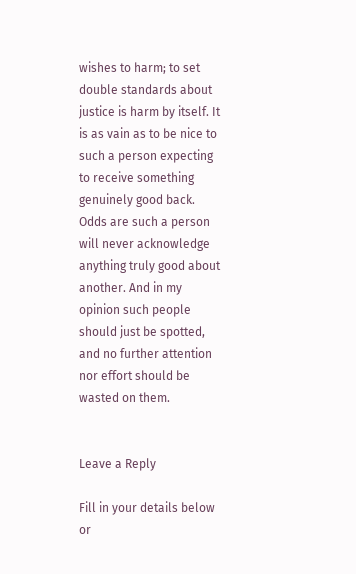wishes to harm; to set double standards about justice is harm by itself. It is as vain as to be nice to such a person expecting to receive something genuinely good back. Odds are such a person will never acknowledge anything truly good about another. And in my opinion such people should just be spotted, and no further attention nor effort should be wasted on them.


Leave a Reply

Fill in your details below or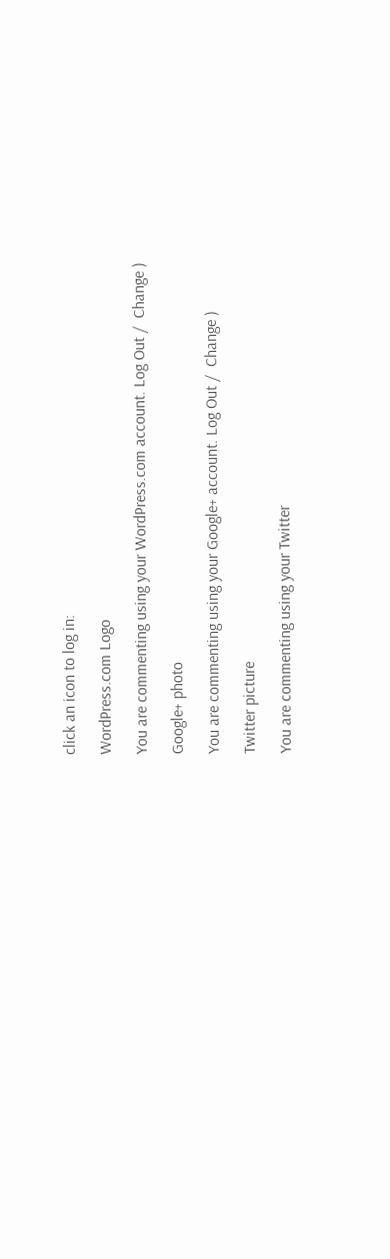click an icon to log in:

WordPress.com Logo

You are commenting using your WordPress.com account. Log Out /  Change )

Google+ photo

You are commenting using your Google+ account. Log Out /  Change )

Twitter picture

You are commenting using your Twitter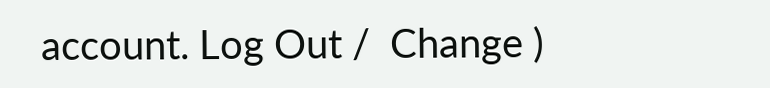account. Log Out /  Change )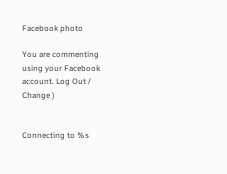Facebook photo

You are commenting using your Facebook account. Log Out /  Change )


Connecting to %s